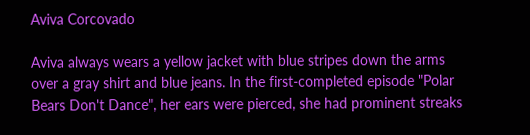Aviva Corcovado

Aviva always wears a yellow jacket with blue stripes down the arms over a gray shirt and blue jeans. In the first-completed episode "Polar Bears Don't Dance", her ears were pierced, she had prominent streaks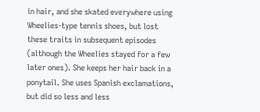in hair, and she skated everywhere using Wheelies-type tennis shoes, but lost these traits in subsequent episodes (although the Wheelies stayed for a few later ones). She keeps her hair back in a ponytail. She uses Spanish exclamations, but did so less and less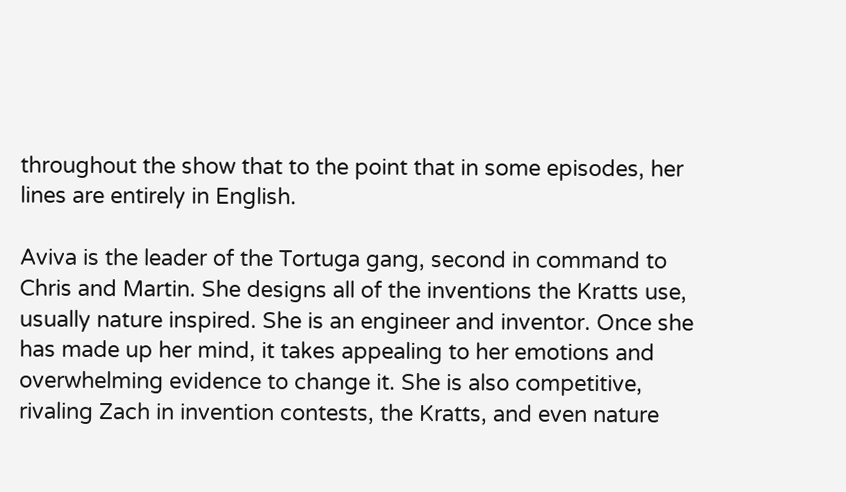throughout the show that to the point that in some episodes, her lines are entirely in English.

Aviva is the leader of the Tortuga gang, second in command to Chris and Martin. She designs all of the inventions the Kratts use, usually nature inspired. She is an engineer and inventor. Once she has made up her mind, it takes appealing to her emotions and overwhelming evidence to change it. She is also competitive, rivaling Zach in invention contests, the Kratts, and even nature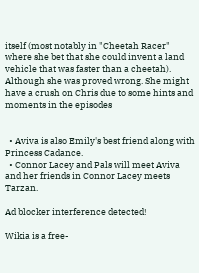itself (most notably in "Cheetah Racer" where she bet that she could invent a land vehicle that was faster than a cheetah). Although she was proved wrong. She might have a crush on Chris due to some hints and moments in the episodes


  • Aviva is also Emily's best friend along with Princess Cadance.
  • Connor Lacey and Pals will meet Aviva and her friends in Connor Lacey meets Tarzan.

Ad blocker interference detected!

Wikia is a free-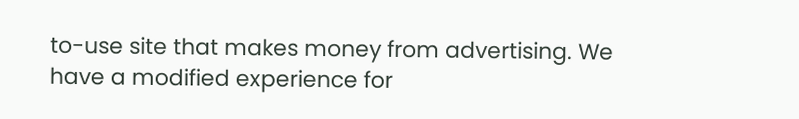to-use site that makes money from advertising. We have a modified experience for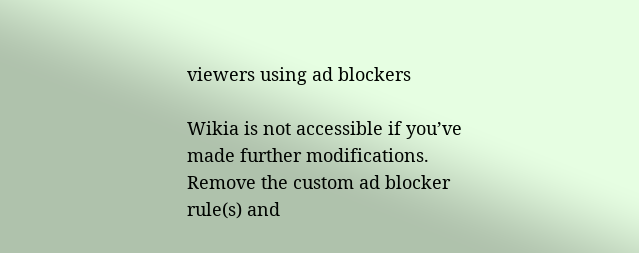viewers using ad blockers

Wikia is not accessible if you’ve made further modifications. Remove the custom ad blocker rule(s) and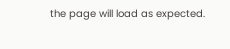the page will load as expected.